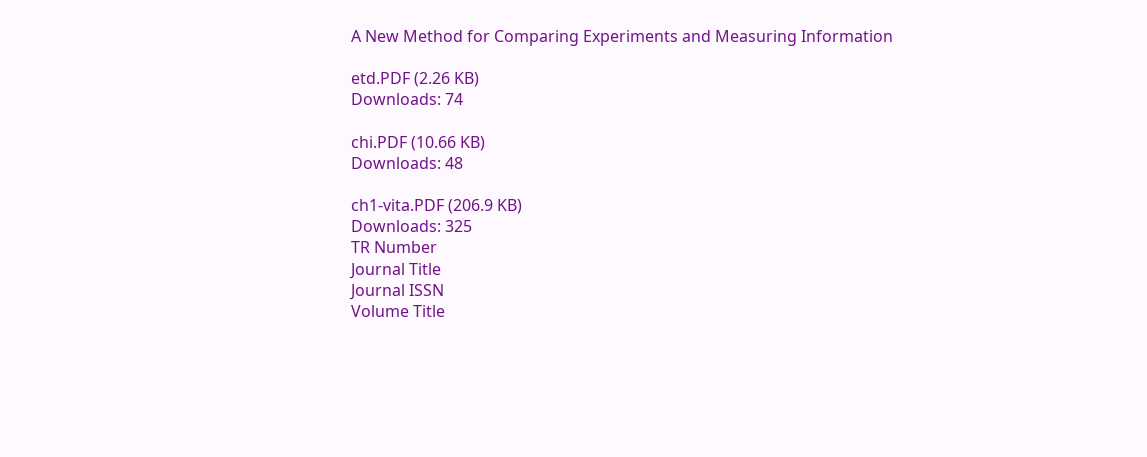A New Method for Comparing Experiments and Measuring Information

etd.PDF (2.26 KB)
Downloads: 74

chi.PDF (10.66 KB)
Downloads: 48

ch1-vita.PDF (206.9 KB)
Downloads: 325
TR Number
Journal Title
Journal ISSN
Volume Title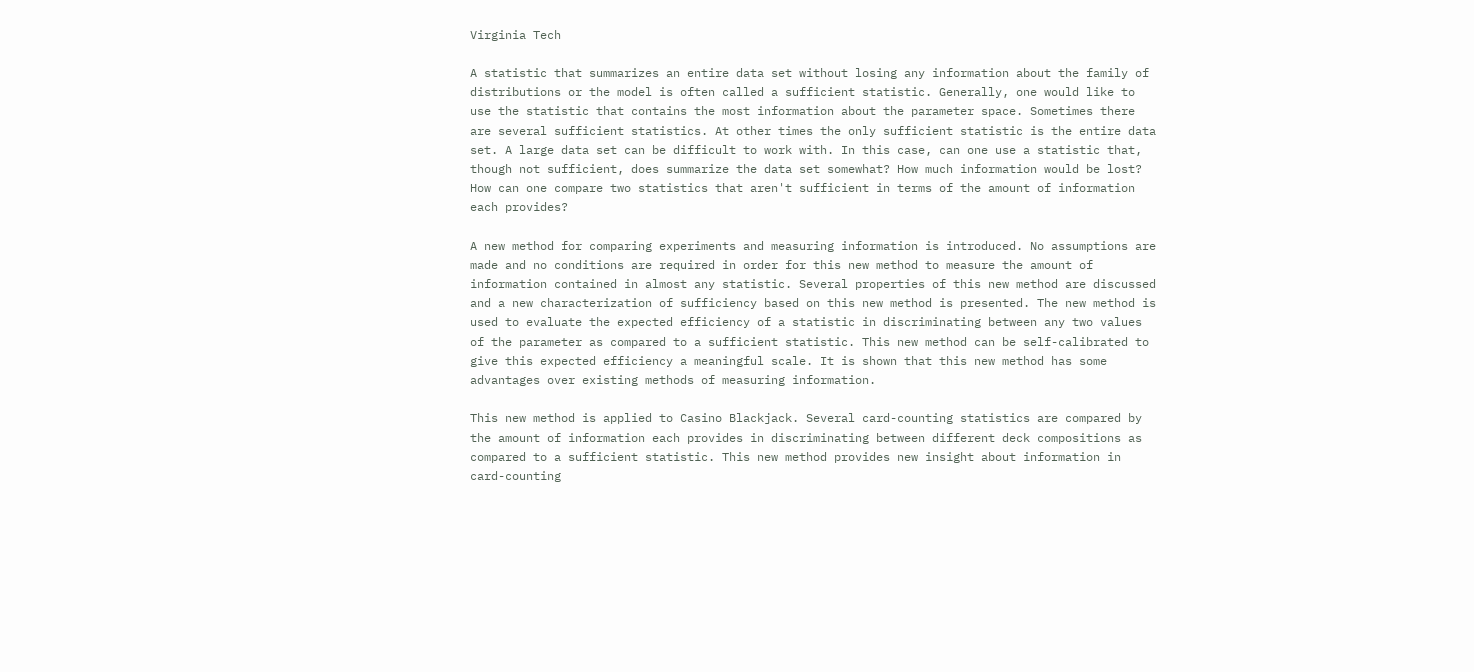Virginia Tech

A statistic that summarizes an entire data set without losing any information about the family of distributions or the model is often called a sufficient statistic. Generally, one would like to use the statistic that contains the most information about the parameter space. Sometimes there are several sufficient statistics. At other times the only sufficient statistic is the entire data set. A large data set can be difficult to work with. In this case, can one use a statistic that, though not sufficient, does summarize the data set somewhat? How much information would be lost? How can one compare two statistics that aren't sufficient in terms of the amount of information each provides?

A new method for comparing experiments and measuring information is introduced. No assumptions are made and no conditions are required in order for this new method to measure the amount of information contained in almost any statistic. Several properties of this new method are discussed and a new characterization of sufficiency based on this new method is presented. The new method is used to evaluate the expected efficiency of a statistic in discriminating between any two values of the parameter as compared to a sufficient statistic. This new method can be self-calibrated to give this expected efficiency a meaningful scale. It is shown that this new method has some advantages over existing methods of measuring information.

This new method is applied to Casino Blackjack. Several card-counting statistics are compared by the amount of information each provides in discriminating between different deck compositions as compared to a sufficient statistic. This new method provides new insight about information in card-counting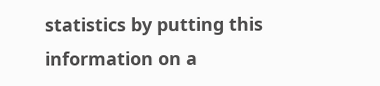statistics by putting this information on a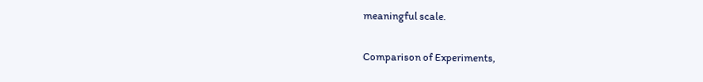meaningful scale.

Comparison of Experiments,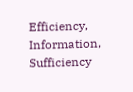Efficiency, Information, Sufficiency